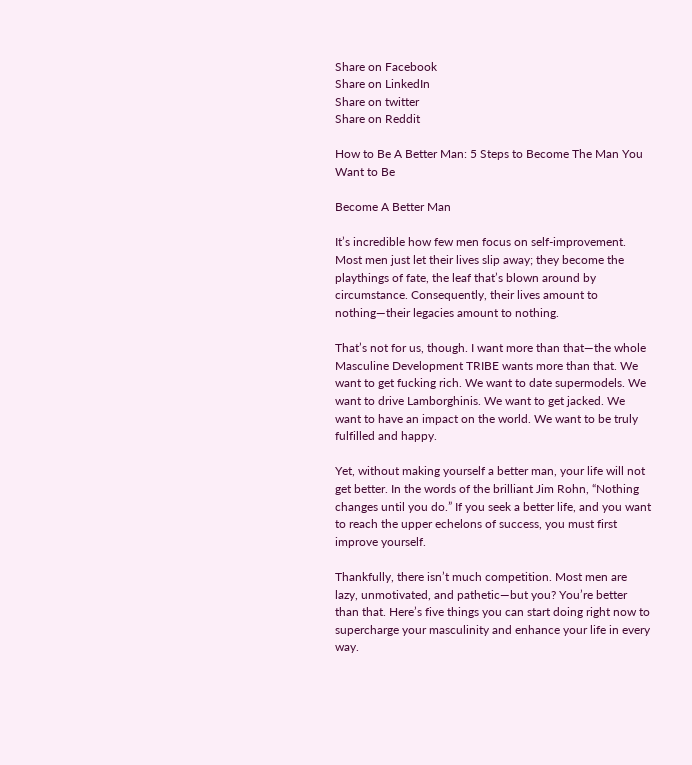Share on Facebook
Share on LinkedIn
Share on twitter
Share on Reddit

How to Be A Better Man: 5 Steps to Become The Man You Want to Be

Become A Better Man

It’s incredible how few men focus on self-improvement. Most men just let their lives slip away; they become the playthings of fate, the leaf that’s blown around by circumstance. Consequently, their lives amount to nothing—their legacies amount to nothing.

That’s not for us, though. I want more than that—the whole Masculine Development TRIBE wants more than that. We want to get fucking rich. We want to date supermodels. We want to drive Lamborghinis. We want to get jacked. We want to have an impact on the world. We want to be truly fulfilled and happy.

Yet, without making yourself a better man, your life will not get better. In the words of the brilliant Jim Rohn, “Nothing changes until you do.” If you seek a better life, and you want to reach the upper echelons of success, you must first improve yourself.

Thankfully, there isn’t much competition. Most men are lazy, unmotivated, and pathetic—but you? You’re better than that. Here’s five things you can start doing right now to supercharge your masculinity and enhance your life in every way.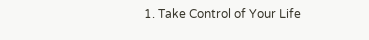1. Take Control of Your Life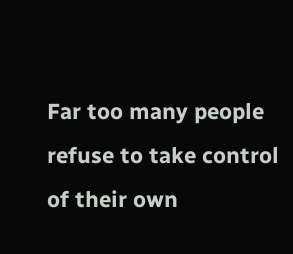Far too many people refuse to take control of their own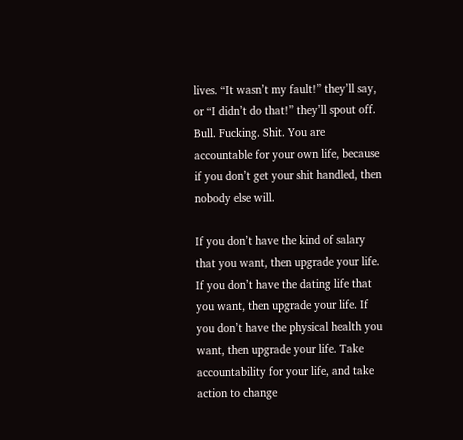lives. “It wasn’t my fault!” they’ll say, or “I didn’t do that!” they’ll spout off. Bull. Fucking. Shit. You are accountable for your own life, because if you don’t get your shit handled, then nobody else will.

If you don’t have the kind of salary that you want, then upgrade your life. If you don’t have the dating life that you want, then upgrade your life. If you don’t have the physical health you want, then upgrade your life. Take accountability for your life, and take action to change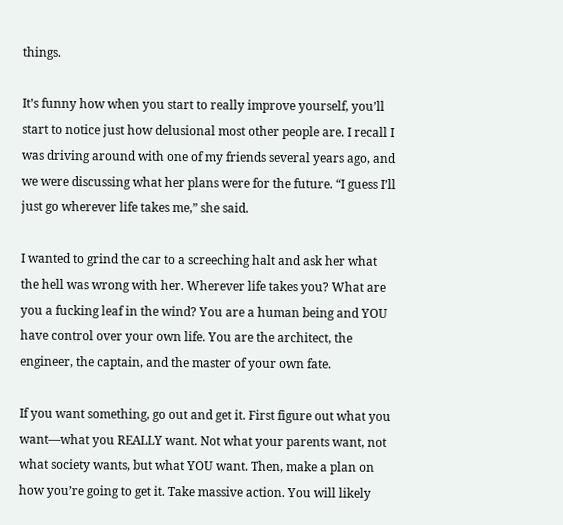things.

It’s funny how when you start to really improve yourself, you’ll start to notice just how delusional most other people are. I recall I was driving around with one of my friends several years ago, and we were discussing what her plans were for the future. “I guess I’ll just go wherever life takes me,” she said.

I wanted to grind the car to a screeching halt and ask her what the hell was wrong with her. Wherever life takes you? What are you a fucking leaf in the wind? You are a human being and YOU have control over your own life. You are the architect, the engineer, the captain, and the master of your own fate.

If you want something, go out and get it. First figure out what you want—what you REALLY want. Not what your parents want, not what society wants, but what YOU want. Then, make a plan on how you’re going to get it. Take massive action. You will likely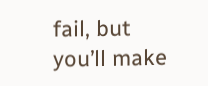fail, but you’ll make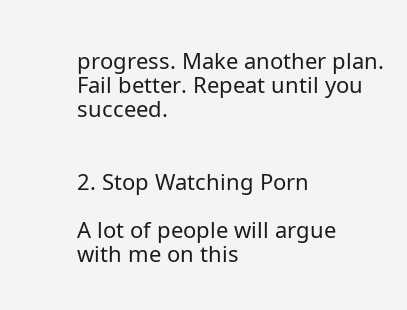progress. Make another plan. Fail better. Repeat until you succeed.


2. Stop Watching Porn

A lot of people will argue with me on this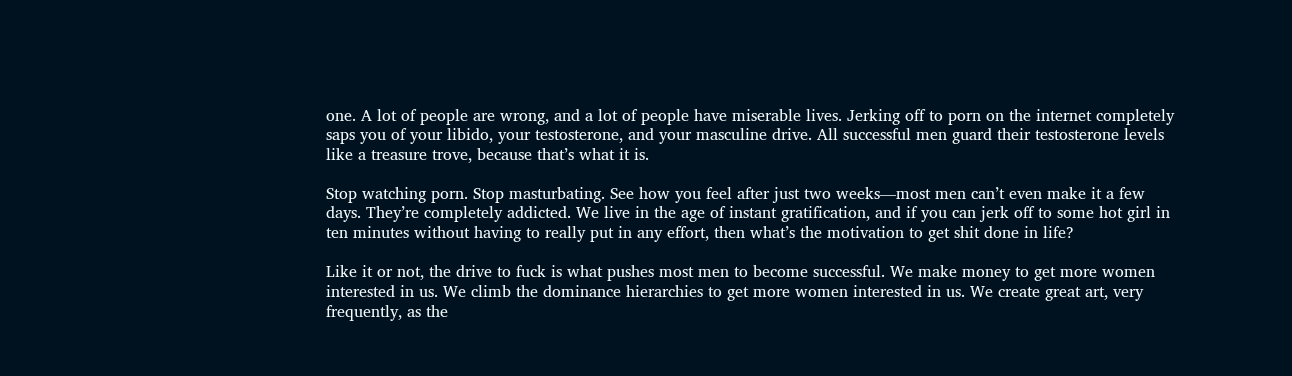one. A lot of people are wrong, and a lot of people have miserable lives. Jerking off to porn on the internet completely saps you of your libido, your testosterone, and your masculine drive. All successful men guard their testosterone levels like a treasure trove, because that’s what it is.

Stop watching porn. Stop masturbating. See how you feel after just two weeks—most men can’t even make it a few days. They’re completely addicted. We live in the age of instant gratification, and if you can jerk off to some hot girl in ten minutes without having to really put in any effort, then what’s the motivation to get shit done in life?

Like it or not, the drive to fuck is what pushes most men to become successful. We make money to get more women interested in us. We climb the dominance hierarchies to get more women interested in us. We create great art, very frequently, as the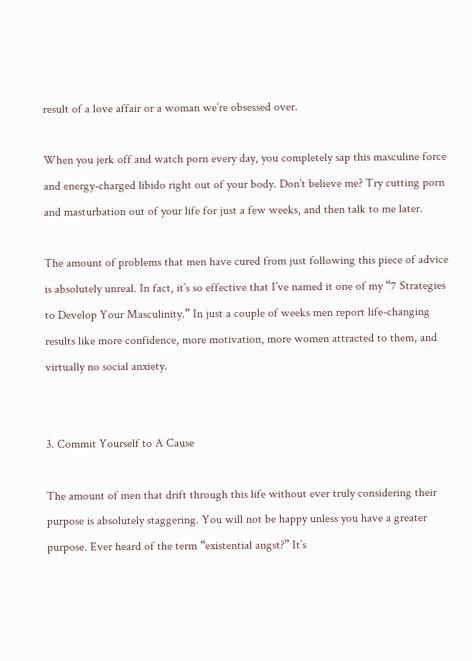result of a love affair or a woman we’re obsessed over.

When you jerk off and watch porn every day, you completely sap this masculine force and energy-charged libido right out of your body. Don’t believe me? Try cutting porn and masturbation out of your life for just a few weeks, and then talk to me later.

The amount of problems that men have cured from just following this piece of advice is absolutely unreal. In fact, it’s so effective that I’ve named it one of my “7 Strategies to Develop Your Masculinity.” In just a couple of weeks men report life-changing results like more confidence, more motivation, more women attracted to them, and virtually no social anxiety.


3. Commit Yourself to A Cause

The amount of men that drift through this life without ever truly considering their purpose is absolutely staggering. You will not be happy unless you have a greater purpose. Ever heard of the term “existential angst?” It’s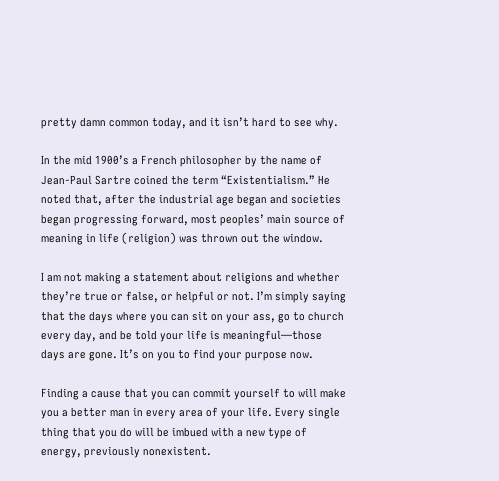pretty damn common today, and it isn’t hard to see why.

In the mid 1900’s a French philosopher by the name of Jean-Paul Sartre coined the term “Existentialism.” He noted that, after the industrial age began and societies began progressing forward, most peoples’ main source of meaning in life (religion) was thrown out the window.

I am not making a statement about religions and whether they’re true or false, or helpful or not. I’m simply saying that the days where you can sit on your ass, go to church every day, and be told your life is meaningful—those days are gone. It’s on you to find your purpose now.

Finding a cause that you can commit yourself to will make you a better man in every area of your life. Every single thing that you do will be imbued with a new type of energy, previously nonexistent.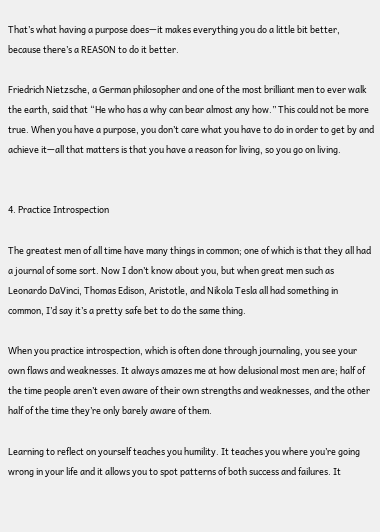That’s what having a purpose does—it makes everything you do a little bit better, because there’s a REASON to do it better.

Friedrich Nietzsche, a German philosopher and one of the most brilliant men to ever walk the earth, said that “He who has a why can bear almost any how.” This could not be more true. When you have a purpose, you don’t care what you have to do in order to get by and achieve it—all that matters is that you have a reason for living, so you go on living.


4. Practice Introspection

The greatest men of all time have many things in common; one of which is that they all had a journal of some sort. Now I don’t know about you, but when great men such as Leonardo DaVinci, Thomas Edison, Aristotle, and Nikola Tesla all had something in common, I’d say it’s a pretty safe bet to do the same thing.

When you practice introspection, which is often done through journaling, you see your own flaws and weaknesses. It always amazes me at how delusional most men are; half of the time people aren’t even aware of their own strengths and weaknesses, and the other half of the time they’re only barely aware of them.

Learning to reflect on yourself teaches you humility. It teaches you where you’re going wrong in your life and it allows you to spot patterns of both success and failures. It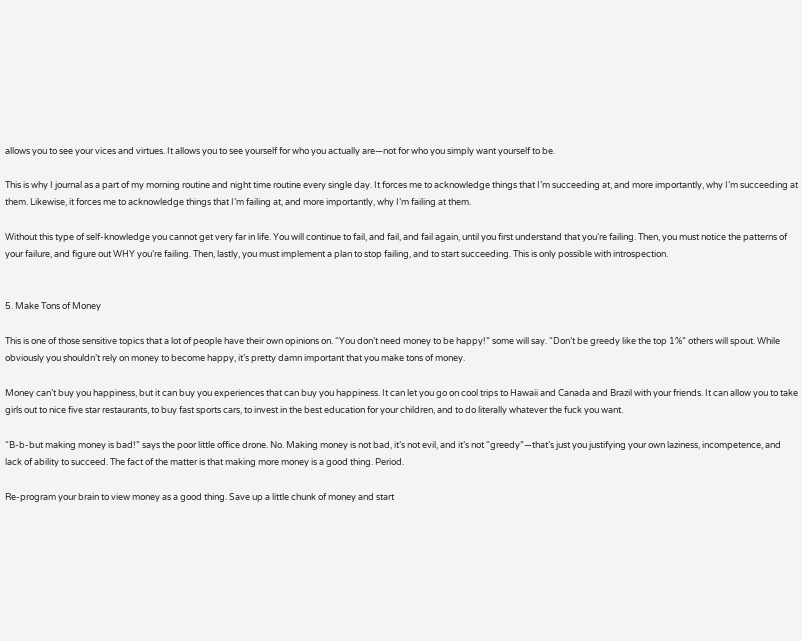allows you to see your vices and virtues. It allows you to see yourself for who you actually are—not for who you simply want yourself to be.

This is why I journal as a part of my morning routine and night time routine every single day. It forces me to acknowledge things that I’m succeeding at, and more importantly, why I’m succeeding at them. Likewise, it forces me to acknowledge things that I’m failing at, and more importantly, why I’m failing at them.

Without this type of self-knowledge you cannot get very far in life. You will continue to fail, and fail, and fail again, until you first understand that you’re failing. Then, you must notice the patterns of your failure, and figure out WHY you’re failing. Then, lastly, you must implement a plan to stop failing, and to start succeeding. This is only possible with introspection.


5. Make Tons of Money

This is one of those sensitive topics that a lot of people have their own opinions on. “You don’t need money to be happy!” some will say. “Don’t be greedy like the top 1%” others will spout. While obviously you shouldn’t rely on money to become happy, it’s pretty damn important that you make tons of money.

Money can’t buy you happiness, but it can buy you experiences that can buy you happiness. It can let you go on cool trips to Hawaii and Canada and Brazil with your friends. It can allow you to take girls out to nice five star restaurants, to buy fast sports cars, to invest in the best education for your children, and to do literally whatever the fuck you want.

“B-b-but making money is bad!” says the poor little office drone. No. Making money is not bad, it’s not evil, and it’s not “greedy”—that’s just you justifying your own laziness, incompetence, and lack of ability to succeed. The fact of the matter is that making more money is a good thing. Period.

Re-program your brain to view money as a good thing. Save up a little chunk of money and start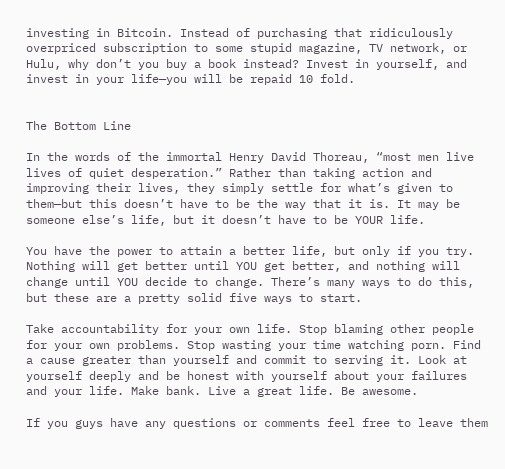investing in Bitcoin. Instead of purchasing that ridiculously overpriced subscription to some stupid magazine, TV network, or Hulu, why don’t you buy a book instead? Invest in yourself, and invest in your life—you will be repaid 10 fold.


The Bottom Line

In the words of the immortal Henry David Thoreau, “most men live lives of quiet desperation.” Rather than taking action and improving their lives, they simply settle for what’s given to them—but this doesn’t have to be the way that it is. It may be someone else’s life, but it doesn’t have to be YOUR life.

You have the power to attain a better life, but only if you try. Nothing will get better until YOU get better, and nothing will change until YOU decide to change. There’s many ways to do this, but these are a pretty solid five ways to start.

Take accountability for your own life. Stop blaming other people for your own problems. Stop wasting your time watching porn. Find a cause greater than yourself and commit to serving it. Look at yourself deeply and be honest with yourself about your failures and your life. Make bank. Live a great life. Be awesome.

If you guys have any questions or comments feel free to leave them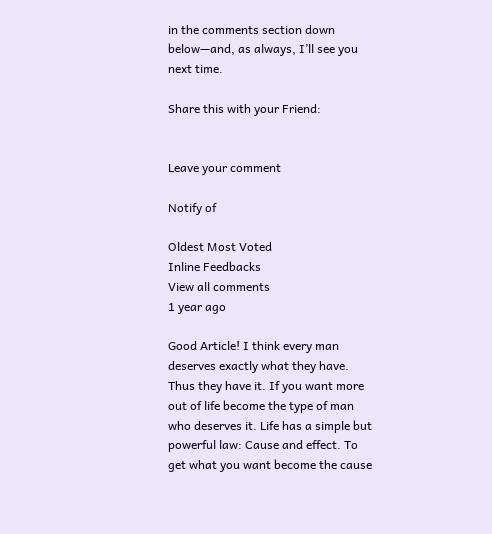in the comments section down below—and, as always, I’ll see you next time.

Share this with your Friend:


Leave your comment

Notify of

Oldest Most Voted
Inline Feedbacks
View all comments
1 year ago

Good Article! I think every man deserves exactly what they have. Thus they have it. If you want more out of life become the type of man who deserves it. Life has a simple but powerful law: Cause and effect. To get what you want become the cause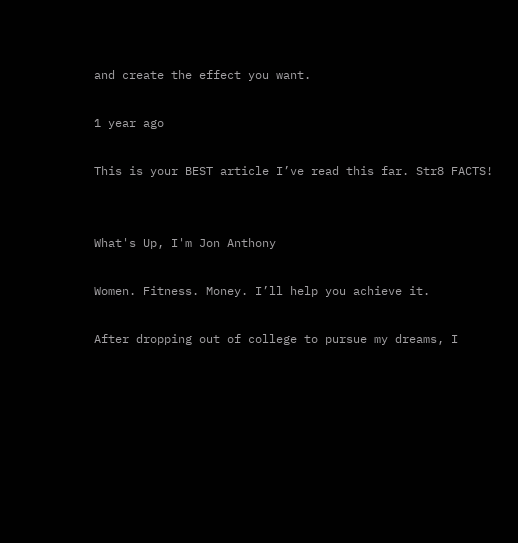and create the effect you want.

1 year ago

This is your BEST article I’ve read this far. Str8 FACTS!


What's Up, I'm Jon Anthony

Women. Fitness. Money. I’ll help you achieve it.

After dropping out of college to pursue my dreams, I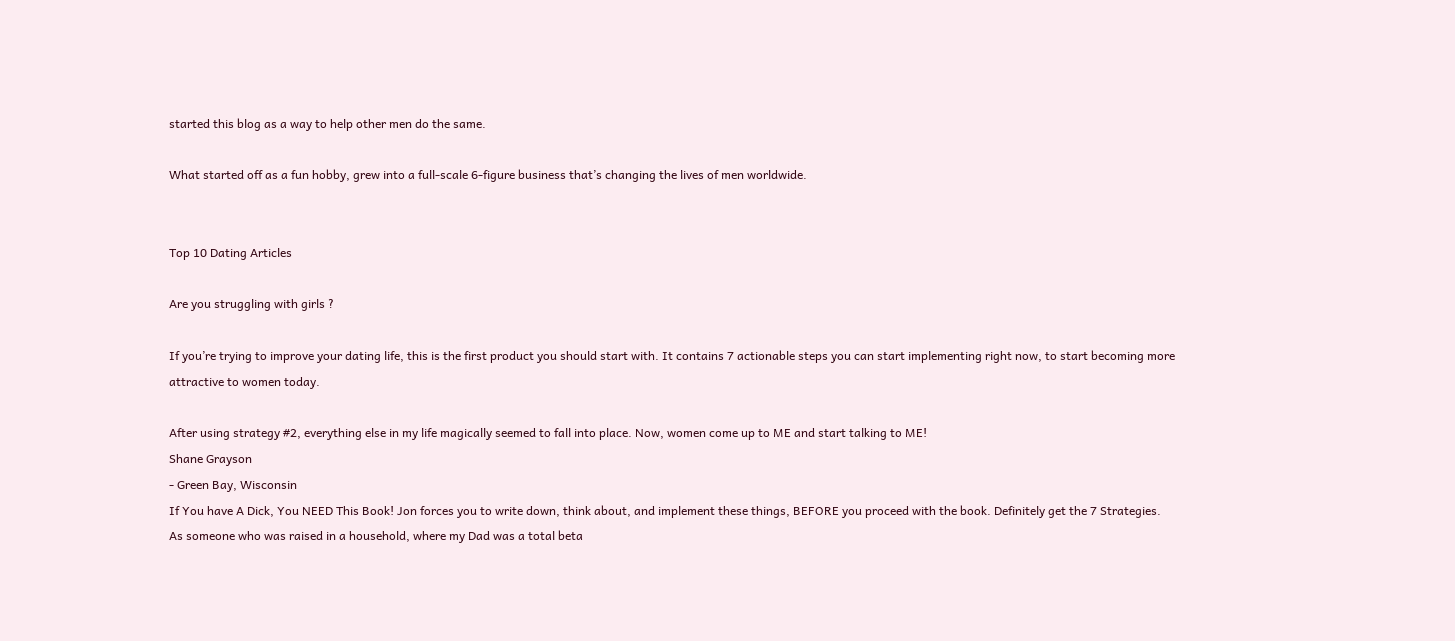started this blog as a way to help other men do the same.

What started off as a fun hobby, grew into a full-scale 6-figure business that’s changing the lives of men worldwide.


Top 10 Dating Articles

Are you struggling with girls ?

If you’re trying to improve your dating life, this is the first product you should start with. It contains 7 actionable steps you can start implementing right now, to start becoming more attractive to women today.

After using strategy #2, everything else in my life magically seemed to fall into place. Now, women come up to ME and start talking to ME!
Shane Grayson
- Green Bay, Wisconsin
If You have A Dick, You NEED This Book! Jon forces you to write down, think about, and implement these things, BEFORE you proceed with the book. Definitely get the 7 Strategies.
As someone who was raised in a household, where my Dad was a total beta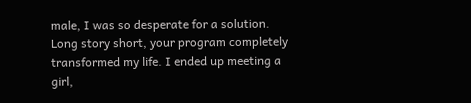male, I was so desperate for a solution. Long story short, your program completely transformed my life. I ended up meeting a girl,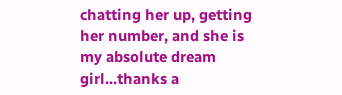chatting her up, getting her number, and she is my absolute dream girl...thanks a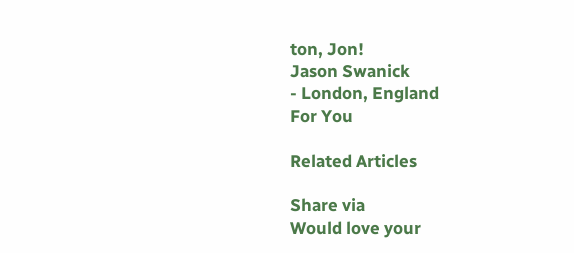ton, Jon!
Jason Swanick
- London, England
For You

Related Articles

Share via
Would love your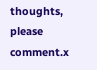thoughts, please comment.x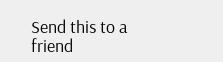Send this to a friend